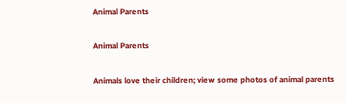Animal Parents

Animal Parents

Animals love their children; view some photos of animal parents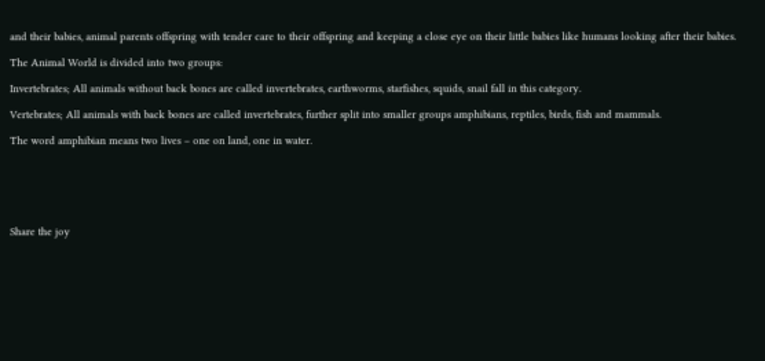and their babies, animal parents offspring with tender care to their offspring and keeping a close eye on their little babies like humans looking after their babies.

The Animal World is divided into two groups:

Invertebrates; All animals without back bones are called invertebrates, earthworms, starfishes, squids, snail fall in this category.

Vertebrates; All animals with back bones are called invertebrates, further split into smaller groups amphibians, reptiles, birds, fish and mammals.

The word amphibian means two lives – one on land, one in water.






Share the joy